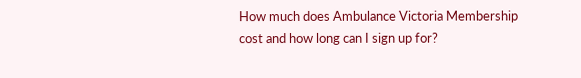How much does Ambulance Victoria Membership cost and how long can I sign up for?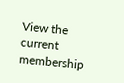View the current membership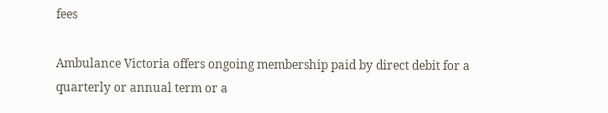fees

Ambulance Victoria offers ongoing membership paid by direct debit for a quarterly or annual term or a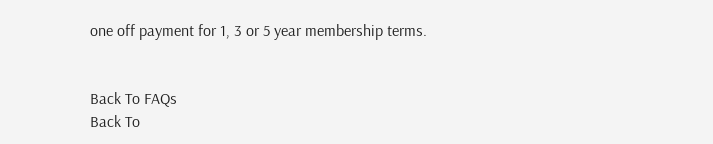one off payment for 1, 3 or 5 year membership terms.


Back To FAQs
Back To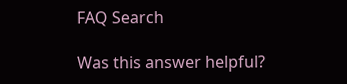FAQ Search

Was this answer helpful?